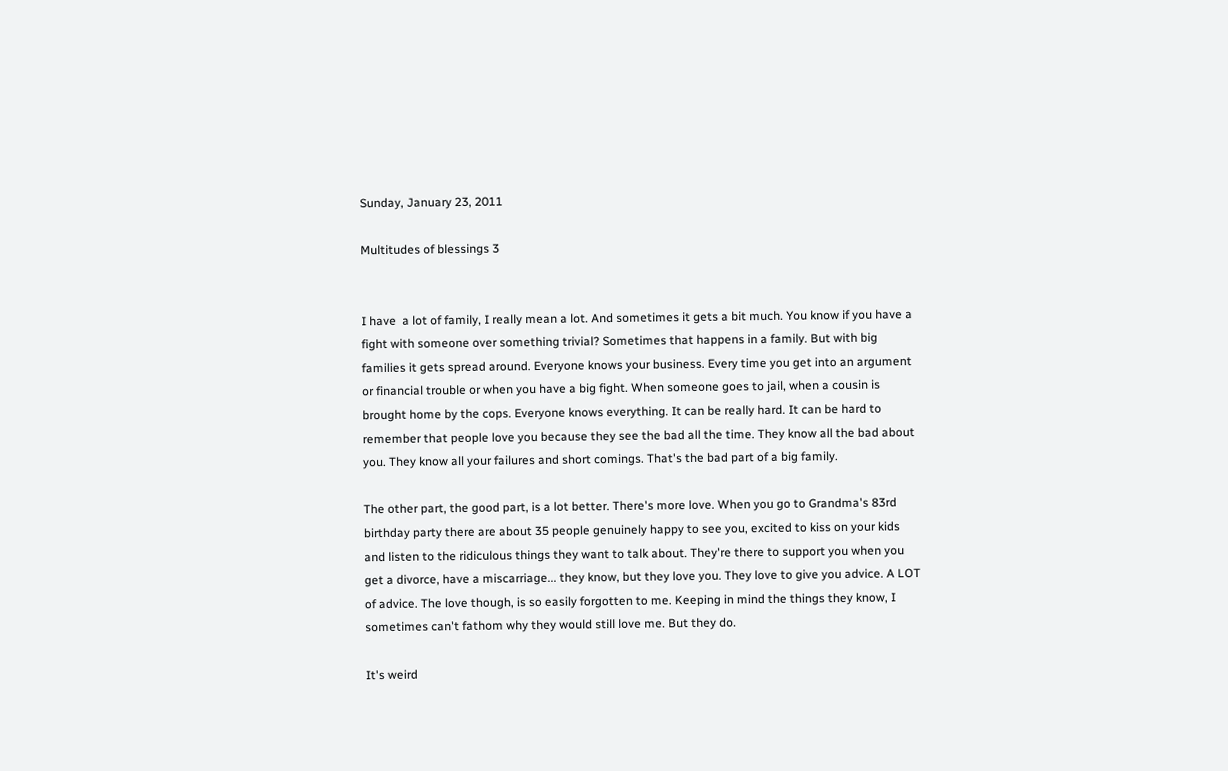Sunday, January 23, 2011

Multitudes of blessings 3


I have  a lot of family, I really mean a lot. And sometimes it gets a bit much. You know if you have a fight with someone over something trivial? Sometimes that happens in a family. But with big families it gets spread around. Everyone knows your business. Every time you get into an argument or financial trouble or when you have a big fight. When someone goes to jail, when a cousin is brought home by the cops. Everyone knows everything. It can be really hard. It can be hard to remember that people love you because they see the bad all the time. They know all the bad about you. They know all your failures and short comings. That's the bad part of a big family.

The other part, the good part, is a lot better. There's more love. When you go to Grandma's 83rd birthday party there are about 35 people genuinely happy to see you, excited to kiss on your kids and listen to the ridiculous things they want to talk about. They're there to support you when you get a divorce, have a miscarriage... they know, but they love you. They love to give you advice. A LOT of advice. The love though, is so easily forgotten to me. Keeping in mind the things they know, I sometimes can't fathom why they would still love me. But they do.

It's weird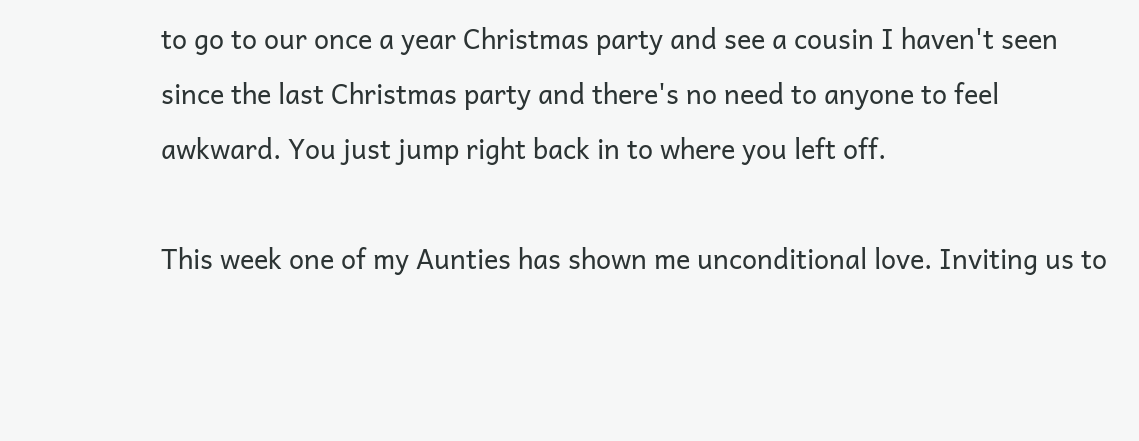to go to our once a year Christmas party and see a cousin I haven't seen since the last Christmas party and there's no need to anyone to feel awkward. You just jump right back in to where you left off.

This week one of my Aunties has shown me unconditional love. Inviting us to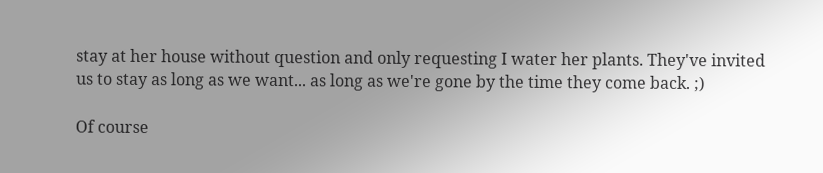stay at her house without question and only requesting I water her plants. They've invited us to stay as long as we want... as long as we're gone by the time they come back. ;)

Of course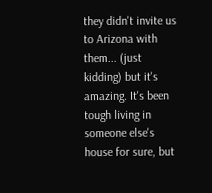they didn't invite us to Arizona with them... (just kidding) but it's amazing. It's been tough living in someone else's house for sure, but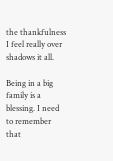the thankfulness I feel really over shadows it all.

Being in a big family is a blessing. I need to remember that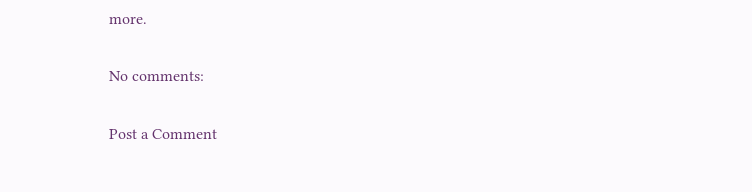more.

No comments:

Post a Comment